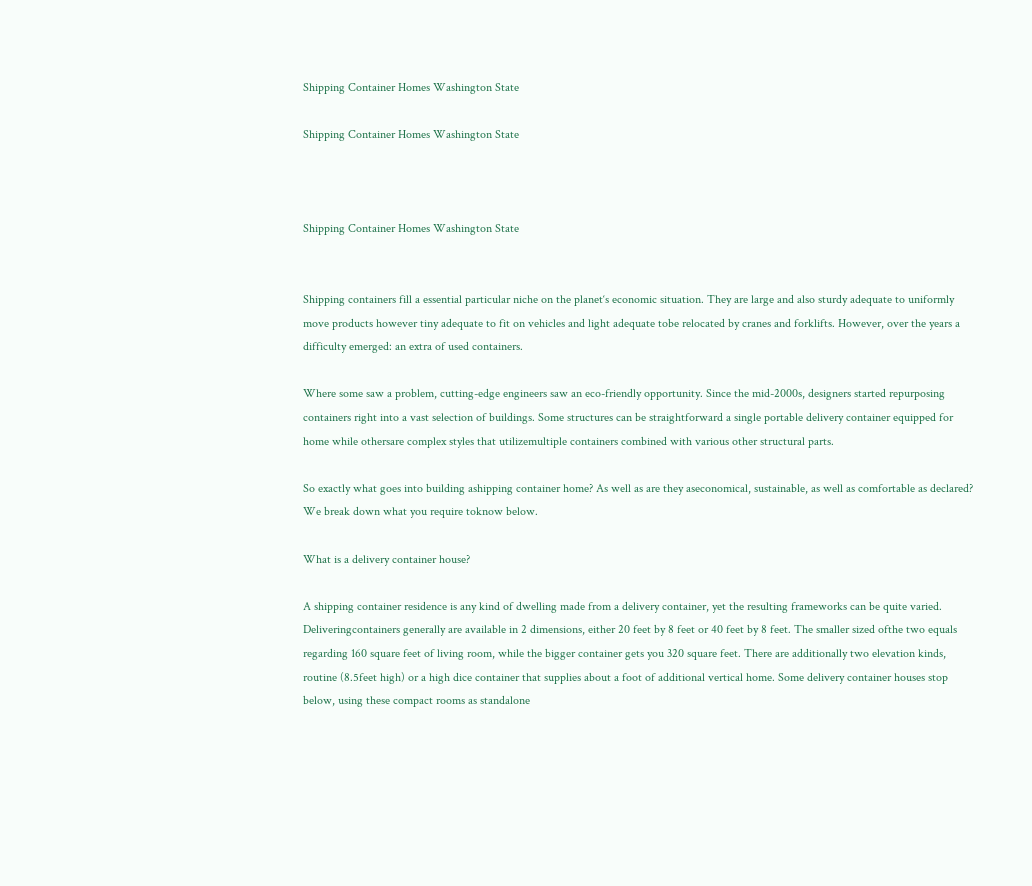Shipping Container Homes Washington State

Shipping Container Homes Washington State



Shipping Container Homes Washington State


Shipping containers fill a essential particular niche on the planet‘s economic situation. They are large and also sturdy adequate to uniformly move products however tiny adequate to fit on vehicles and light adequate tobe relocated by cranes and forklifts. However, over the years a difficulty emerged: an extra of used containers.

Where some saw a problem, cutting-edge engineers saw an eco-friendly opportunity. Since the mid-2000s, designers started repurposing containers right into a vast selection of buildings. Some structures can be straightforward a single portable delivery container equipped for home while othersare complex styles that utilizemultiple containers combined with various other structural parts.

So exactly what goes into building ashipping container home? As well as are they aseconomical, sustainable, as well as comfortable as declared? We break down what you require toknow below.

What is a delivery container house?

A shipping container residence is any kind of dwelling made from a delivery container, yet the resulting frameworks can be quite varied. Deliveringcontainers generally are available in 2 dimensions, either 20 feet by 8 feet or 40 feet by 8 feet. The smaller sized ofthe two equals regarding 160 square feet of living room, while the bigger container gets you 320 square feet. There are additionally two elevation kinds, routine (8.5feet high) or a high dice container that supplies about a foot of additional vertical home. Some delivery container houses stop below, using these compact rooms as standalone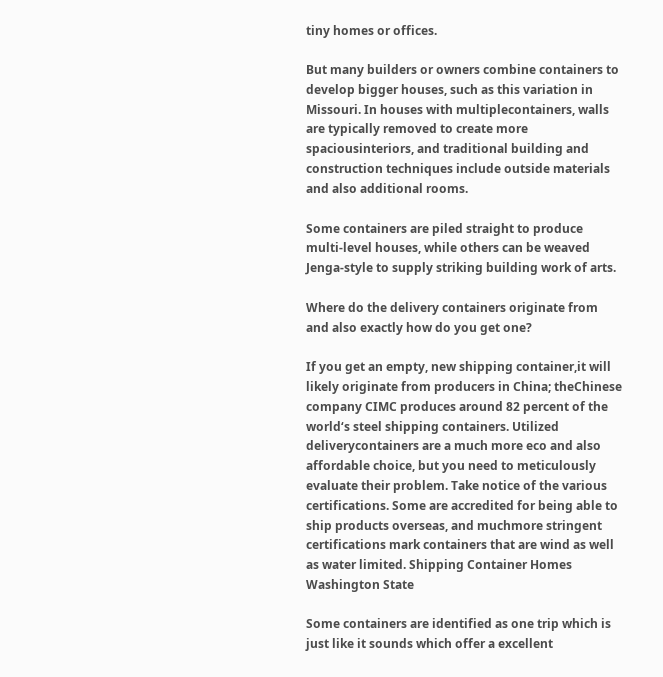tiny homes or offices.

But many builders or owners combine containers to develop bigger houses, such as this variation in Missouri. In houses with multiplecontainers, walls are typically removed to create more spaciousinteriors, and traditional building and construction techniques include outside materials and also additional rooms.

Some containers are piled straight to produce multi-level houses, while others can be weaved Jenga-style to supply striking building work of arts.

Where do the delivery containers originate from and also exactly how do you get one?

If you get an empty, new shipping container,it will likely originate from producers in China; theChinese company CIMC produces around 82 percent of the world‘s steel shipping containers. Utilized deliverycontainers are a much more eco and also affordable choice, but you need to meticulously evaluate their problem. Take notice of the various certifications. Some are accredited for being able to ship products overseas, and muchmore stringent certifications mark containers that are wind as well as water limited. Shipping Container Homes Washington State

Some containers are identified as one trip which is just like it sounds which offer a excellent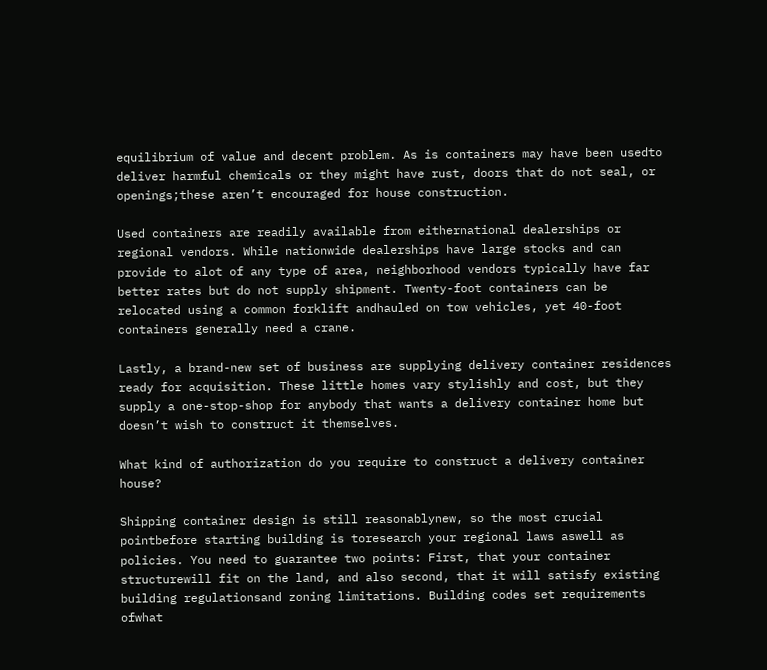equilibrium of value and decent problem. As is containers may have been usedto deliver harmful chemicals or they might have rust, doors that do not seal, or openings;these aren’t encouraged for house construction.

Used containers are readily available from eithernational dealerships or regional vendors. While nationwide dealerships have large stocks and can provide to alot of any type of area, neighborhood vendors typically have far better rates but do not supply shipment. Twenty-foot containers can be relocated using a common forklift andhauled on tow vehicles, yet 40-foot containers generally need a crane.

Lastly, a brand-new set of business are supplying delivery container residences ready for acquisition. These little homes vary stylishly and cost, but they supply a one-stop-shop for anybody that wants a delivery container home but doesn’t wish to construct it themselves.

What kind of authorization do you require to construct a delivery container house?

Shipping container design is still reasonablynew, so the most crucial pointbefore starting building is toresearch your regional laws aswell as policies. You need to guarantee two points: First, that your container structurewill fit on the land, and also second, that it will satisfy existing building regulationsand zoning limitations. Building codes set requirements ofwhat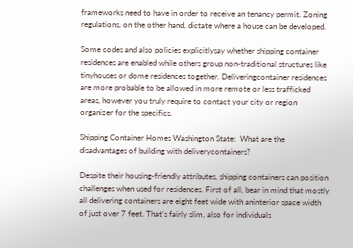frameworks need to have in order to receive an tenancy permit. Zoning regulations, on the other hand, dictate where a house can be developed.

Some codes and also policies explicitlysay whether shipping container residences are enabled while others group non-traditional structures like tinyhouses or dome residences together. Deliveringcontainer residences are more probable to be allowed in more remote or less trafficked areas, however you truly require to contact your city or region organizer for the specifics.

Shipping Container Homes Washington State:  What are the disadvantages of building with deliverycontainers?

Despite their housing-friendly attributes, shipping containers can position challenges when used for residences. First of all, bear in mind that mostly all delivering containers are eight feet wide with aninterior space width of just over 7 feet. That‘s fairly slim, also for individuals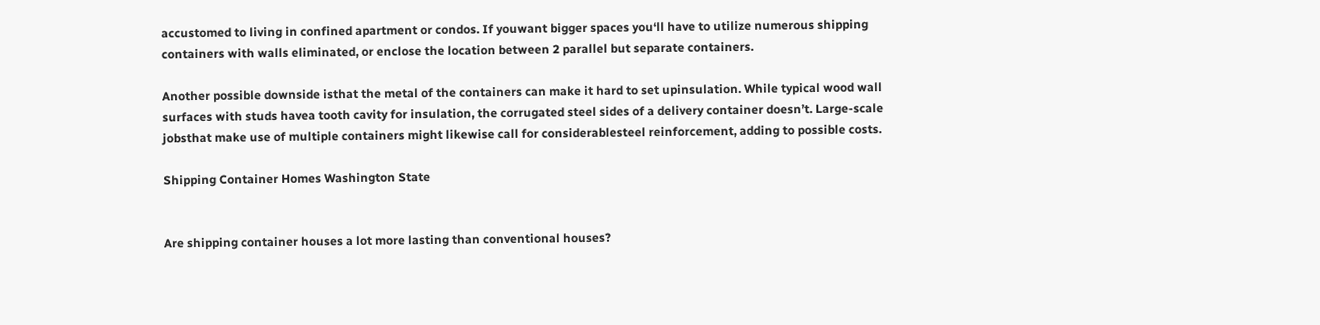accustomed to living in confined apartment or condos. If youwant bigger spaces you‘ll have to utilize numerous shipping containers with walls eliminated, or enclose the location between 2 parallel but separate containers.

Another possible downside isthat the metal of the containers can make it hard to set upinsulation. While typical wood wall surfaces with studs havea tooth cavity for insulation, the corrugated steel sides of a delivery container doesn’t. Large-scale jobsthat make use of multiple containers might likewise call for considerablesteel reinforcement, adding to possible costs.

Shipping Container Homes Washington State


Are shipping container houses a lot more lasting than conventional houses?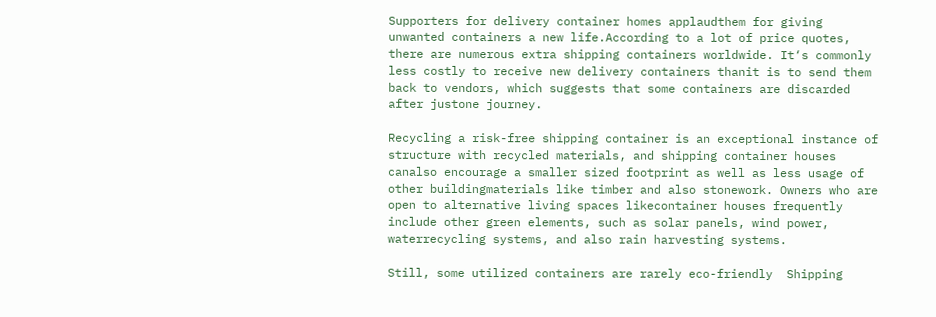Supporters for delivery container homes applaudthem for giving unwanted containers a new life.According to a lot of price quotes, there are numerous extra shipping containers worldwide. It‘s commonly less costly to receive new delivery containers thanit is to send them back to vendors, which suggests that some containers are discarded after justone journey.

Recycling a risk-free shipping container is an exceptional instance of structure with recycled materials, and shipping container houses canalso encourage a smaller sized footprint as well as less usage of other buildingmaterials like timber and also stonework. Owners who are open to alternative living spaces likecontainer houses frequently include other green elements, such as solar panels, wind power, waterrecycling systems, and also rain harvesting systems.

Still, some utilized containers are rarely eco-friendly  Shipping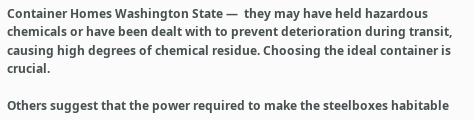Container Homes Washington State —  they may have held hazardous chemicals or have been dealt with to prevent deterioration during transit, causing high degrees of chemical residue. Choosing the ideal container is crucial.

Others suggest that the power required to make the steelboxes habitable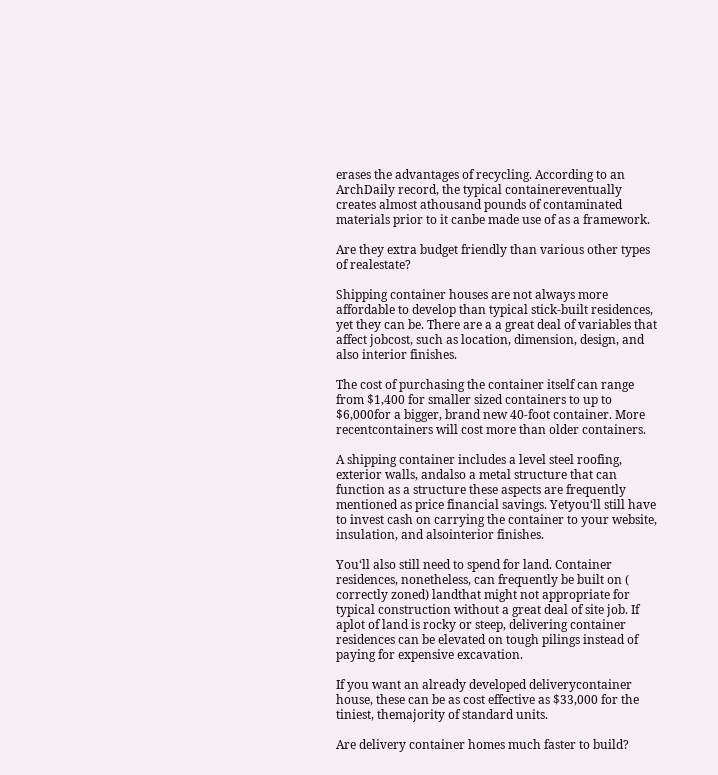erases the advantages of recycling. According to an ArchDaily record, the typical containereventually creates almost athousand pounds of contaminated materials prior to it canbe made use of as a framework.

Are they extra budget friendly than various other types of realestate?

Shipping container houses are not always more affordable to develop than typical stick-built residences, yet they can be. There are a a great deal of variables that affect jobcost, such as location, dimension, design, and also interior finishes.

The cost of purchasing the container itself can range from $1,400 for smaller sized containers to up to $6,000for a bigger, brand new 40-foot container. More recentcontainers will cost more than older containers.

A shipping container includes a level steel roofing, exterior walls, andalso a metal structure that can function as a structure these aspects are frequently mentioned as price financial savings. Yetyou‘ll still have to invest cash on carrying the container to your website, insulation, and alsointerior finishes.

You‘ll also still need to spend for land. Container residences, nonetheless, can frequently be built on ( correctly zoned) landthat might not appropriate for typical construction without a great deal of site job. If aplot of land is rocky or steep, delivering container residences can be elevated on tough pilings instead of paying for expensive excavation.

If you want an already developed deliverycontainer house, these can be as cost effective as $33,000 for the tiniest, themajority of standard units.

Are delivery container homes much faster to build?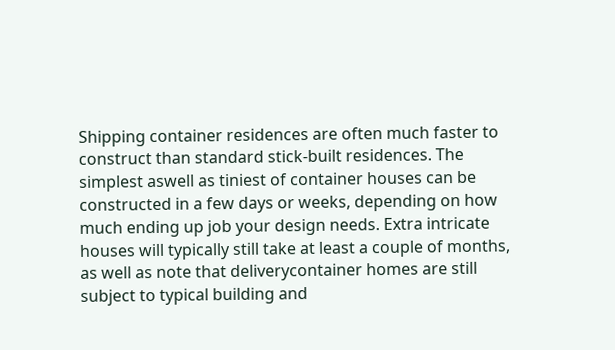Shipping container residences are often much faster to construct than standard stick-built residences. The simplest aswell as tiniest of container houses can be constructed in a few days or weeks, depending on how much ending up job your design needs. Extra intricate houses will typically still take at least a couple of months, as well as note that deliverycontainer homes are still subject to typical building and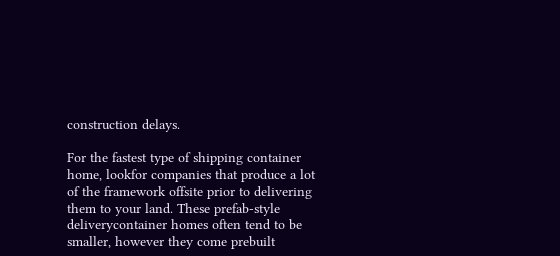construction delays.

For the fastest type of shipping container home, lookfor companies that produce a lot of the framework offsite prior to delivering them to your land. These prefab-style deliverycontainer homes often tend to be smaller, however they come prebuilt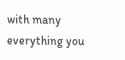with many everything you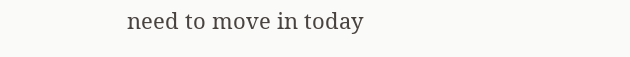need to move in today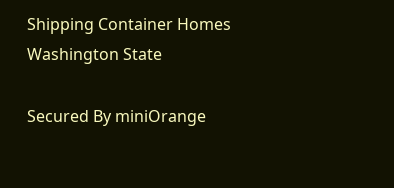Shipping Container Homes Washington State

Secured By miniOrange